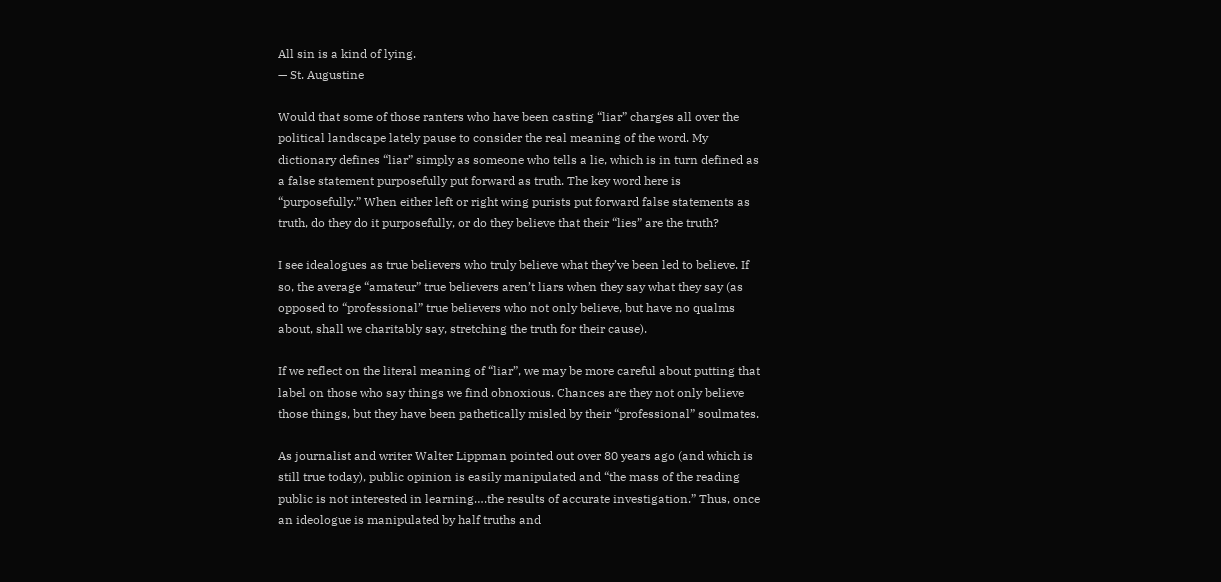All sin is a kind of lying.
— St. Augustine

Would that some of those ranters who have been casting “liar” charges all over the political landscape lately pause to consider the real meaning of the word. My dictionary defines “liar” simply as someone who tells a lie, which is in turn defined as a false statement purposefully put forward as truth. The key word here is “purposefully.” When either left or right wing purists put forward false statements as truth, do they do it purposefully, or do they believe that their “lies” are the truth?

I see idealogues as true believers who truly believe what they’ve been led to believe. If so, the average “amateur” true believers aren’t liars when they say what they say (as opposed to “professional” true believers who not only believe, but have no qualms about, shall we charitably say, stretching the truth for their cause).

If we reflect on the literal meaning of “liar”, we may be more careful about putting that label on those who say things we find obnoxious. Chances are they not only believe those things, but they have been pathetically misled by their “professional” soulmates.

As journalist and writer Walter Lippman pointed out over 80 years ago (and which is still true today), public opinion is easily manipulated and “the mass of the reading public is not interested in learning….the results of accurate investigation.” Thus, once an ideologue is manipulated by half truths and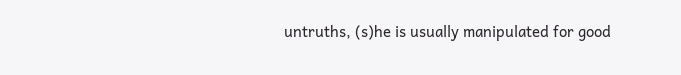untruths, (s)he is usually manipulated for good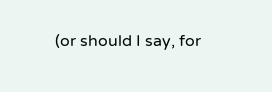(or should I say, for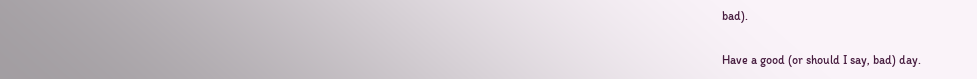bad).

Have a good (or should I say, bad) day.